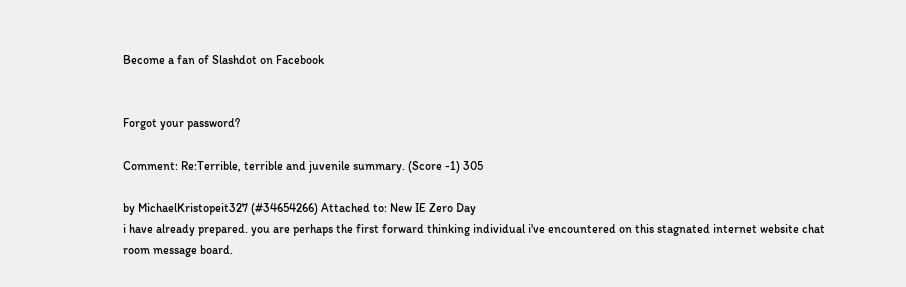Become a fan of Slashdot on Facebook


Forgot your password?

Comment: Re:Terrible, terrible and juvenile summary. (Score -1) 305

by MichaelKristopeit327 (#34654266) Attached to: New IE Zero Day
i have already prepared. you are perhaps the first forward thinking individual i've encountered on this stagnated internet website chat room message board.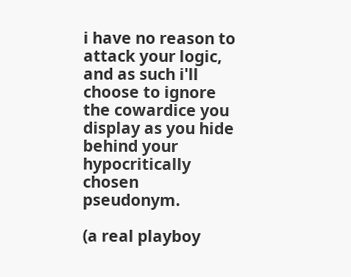i have no reason to attack your logic, and as such i'll choose to ignore the cowardice you display as you hide behind your hypocritically chosen pseudonym.

(a real playboy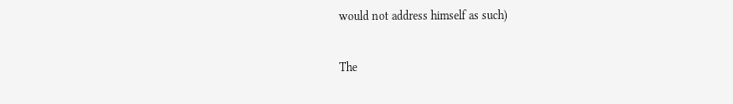would not address himself as such)

The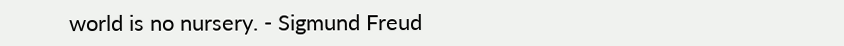world is no nursery. - Sigmund Freud